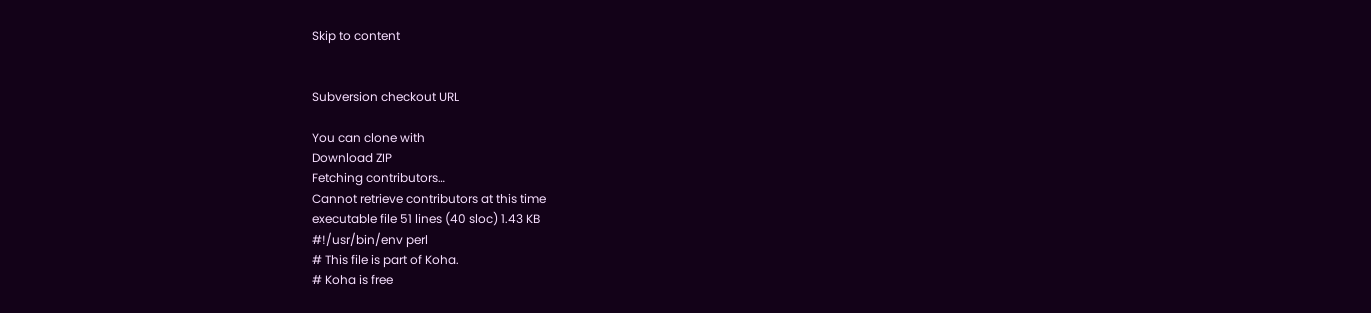Skip to content


Subversion checkout URL

You can clone with
Download ZIP
Fetching contributors…
Cannot retrieve contributors at this time
executable file 51 lines (40 sloc) 1.43 KB
#!/usr/bin/env perl
# This file is part of Koha.
# Koha is free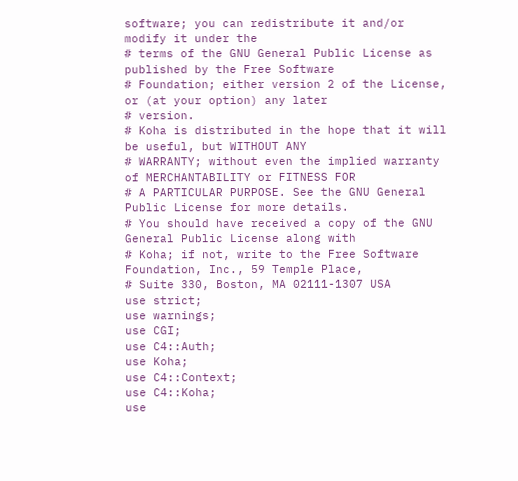software; you can redistribute it and/or modify it under the
# terms of the GNU General Public License as published by the Free Software
# Foundation; either version 2 of the License, or (at your option) any later
# version.
# Koha is distributed in the hope that it will be useful, but WITHOUT ANY
# WARRANTY; without even the implied warranty of MERCHANTABILITY or FITNESS FOR
# A PARTICULAR PURPOSE. See the GNU General Public License for more details.
# You should have received a copy of the GNU General Public License along with
# Koha; if not, write to the Free Software Foundation, Inc., 59 Temple Place,
# Suite 330, Boston, MA 02111-1307 USA
use strict;
use warnings;
use CGI;
use C4::Auth;
use Koha;
use C4::Context;
use C4::Koha;
use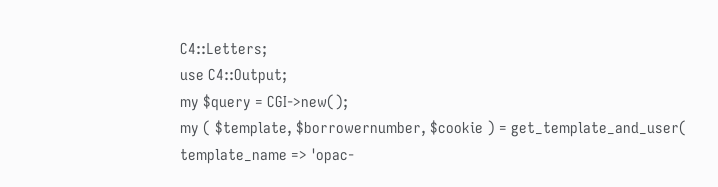C4::Letters;
use C4::Output;
my $query = CGI->new();
my ( $template, $borrowernumber, $cookie ) = get_template_and_user(
template_name => 'opac-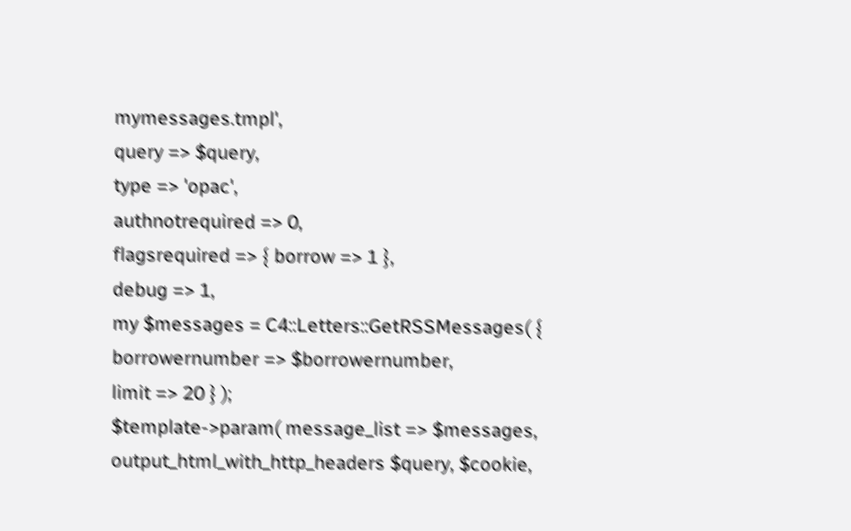mymessages.tmpl',
query => $query,
type => 'opac',
authnotrequired => 0,
flagsrequired => { borrow => 1 },
debug => 1,
my $messages = C4::Letters::GetRSSMessages( { borrowernumber => $borrowernumber,
limit => 20 } );
$template->param( message_list => $messages,
output_html_with_http_headers $query, $cookie,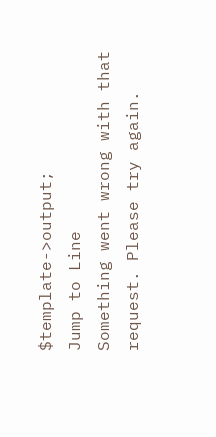$template->output;
Jump to Line
Something went wrong with that request. Please try again.